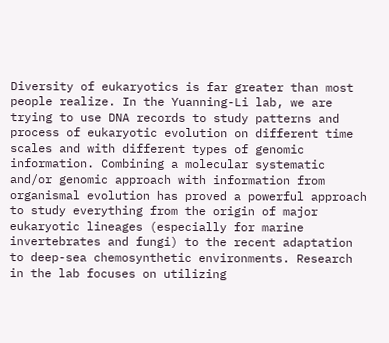Diversity of eukaryotics is far greater than most people realize. In the Yuanning-Li lab, we are trying to use DNA records to study patterns and process of eukaryotic evolution on different time scales and with different types of genomic information. Combining a molecular systematic and/or genomic approach with information from organismal evolution has proved a powerful approach to study everything from the origin of major eukaryotic lineages (especially for marine invertebrates and fungi) to the recent adaptation to deep-sea chemosynthetic environments. Research in the lab focuses on utilizing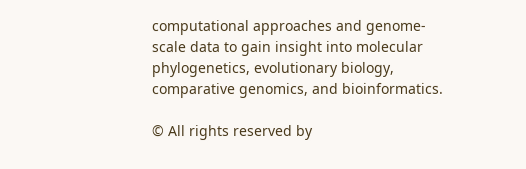computational approaches and genome-scale data to gain insight into molecular phylogenetics, evolutionary biology, comparative genomics, and bioinformatics.

© All rights reserved by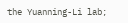the Yuanning-Li lab;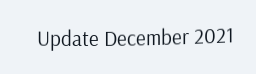Update December 2021